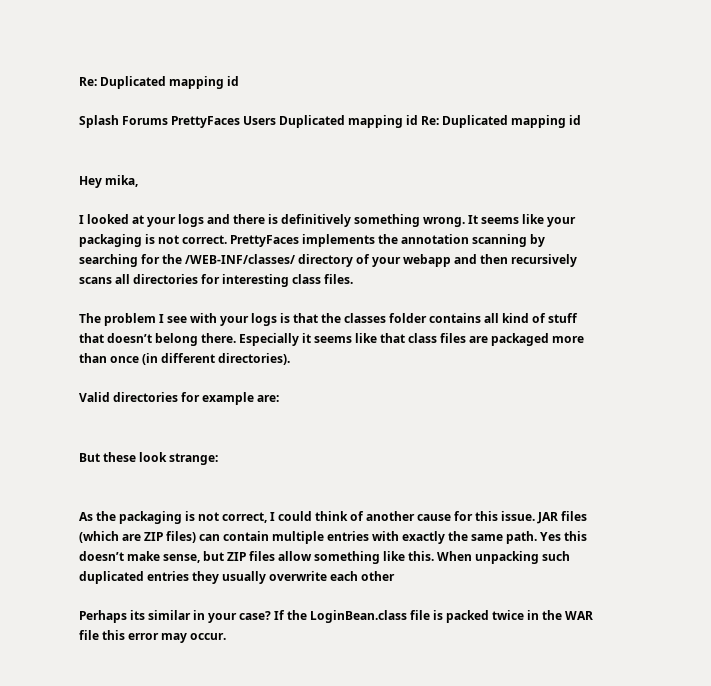Re: Duplicated mapping id

Splash Forums PrettyFaces Users Duplicated mapping id Re: Duplicated mapping id


Hey mika,

I looked at your logs and there is definitively something wrong. It seems like your packaging is not correct. PrettyFaces implements the annotation scanning by searching for the /WEB-INF/classes/ directory of your webapp and then recursively scans all directories for interesting class files.

The problem I see with your logs is that the classes folder contains all kind of stuff that doesn’t belong there. Especially it seems like that class files are packaged more than once (in different directories).

Valid directories for example are:


But these look strange:


As the packaging is not correct, I could think of another cause for this issue. JAR files (which are ZIP files) can contain multiple entries with exactly the same path. Yes this doesn’t make sense, but ZIP files allow something like this. When unpacking such duplicated entries they usually overwrite each other

Perhaps its similar in your case? If the LoginBean.class file is packed twice in the WAR file this error may occur.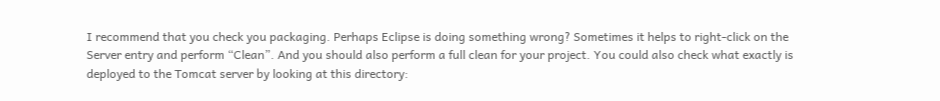I recommend that you check you packaging. Perhaps Eclipse is doing something wrong? Sometimes it helps to right-click on the Server entry and perform “Clean”. And you should also perform a full clean for your project. You could also check what exactly is deployed to the Tomcat server by looking at this directory: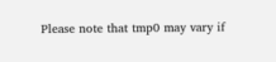Please note that tmp0 may vary if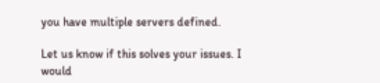you have multiple servers defined.

Let us know if this solves your issues. I would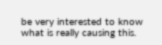be very interested to know what is really causing this.